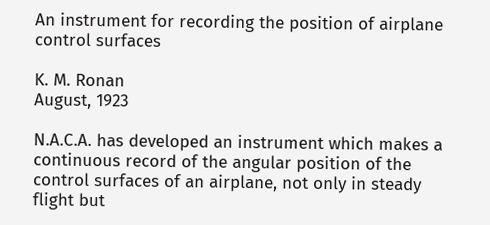An instrument for recording the position of airplane control surfaces

K. M. Ronan
August, 1923

N.A.C.A. has developed an instrument which makes a continuous record of the angular position of the control surfaces of an airplane, not only in steady flight but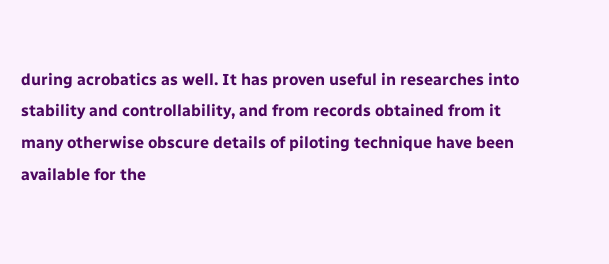during acrobatics as well. It has proven useful in researches into stability and controllability, and from records obtained from it many otherwise obscure details of piloting technique have been available for the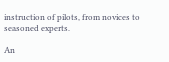instruction of pilots, from novices to seasoned experts.

An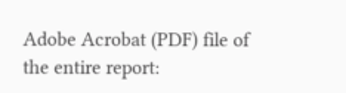Adobe Acrobat (PDF) file of the entire report: